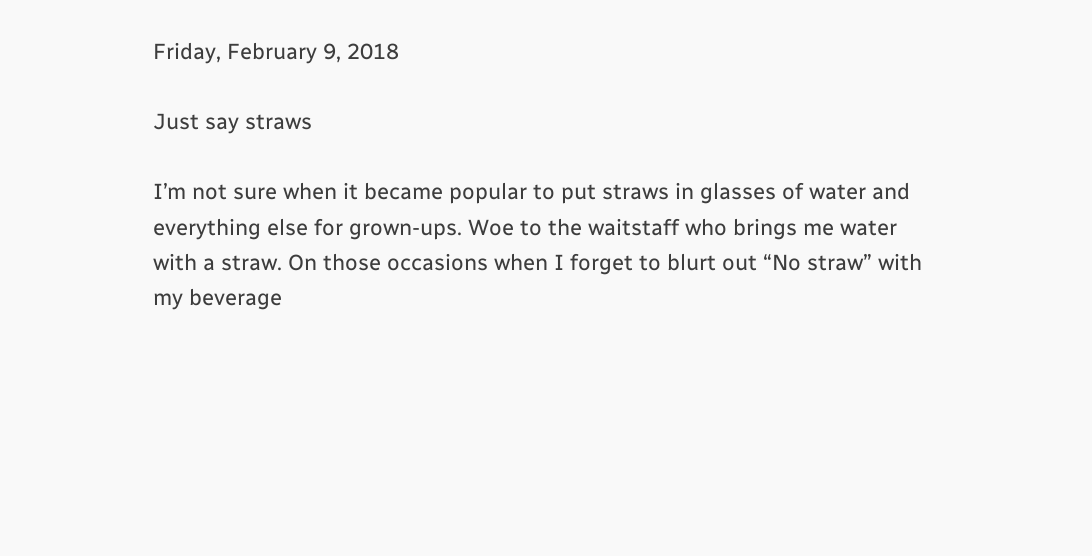Friday, February 9, 2018

Just say straws

I’m not sure when it became popular to put straws in glasses of water and everything else for grown-ups. Woe to the waitstaff who brings me water with a straw. On those occasions when I forget to blurt out “No straw” with my beverage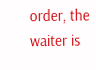order, the waiter is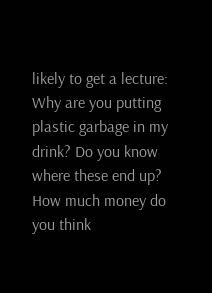likely to get a lecture: Why are you putting plastic garbage in my drink? Do you know where these end up? How much money do you think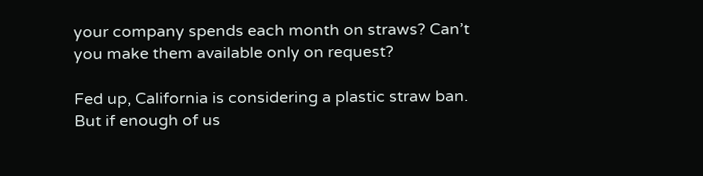your company spends each month on straws? Can’t you make them available only on request?

Fed up, California is considering a plastic straw ban. But if enough of us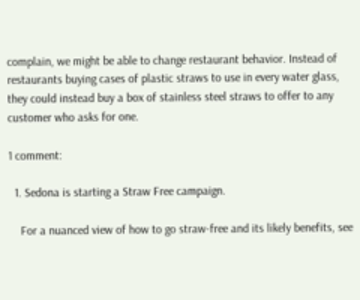complain, we might be able to change restaurant behavior. Instead of restaurants buying cases of plastic straws to use in every water glass, they could instead buy a box of stainless steel straws to offer to any customer who asks for one.

1 comment:

  1. Sedona is starting a Straw Free campaign.

    For a nuanced view of how to go straw-free and its likely benefits, see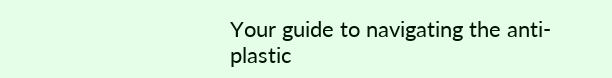Your guide to navigating the anti-plastic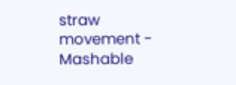straw movement - Mashable